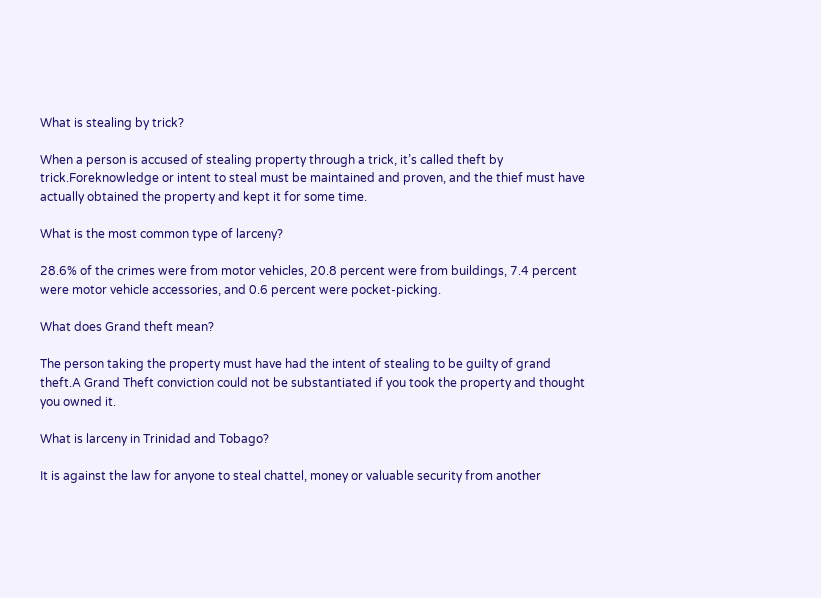What is stealing by trick?

When a person is accused of stealing property through a trick, it’s called theft by trick.Foreknowledge or intent to steal must be maintained and proven, and the thief must have actually obtained the property and kept it for some time.

What is the most common type of larceny?

28.6% of the crimes were from motor vehicles, 20.8 percent were from buildings, 7.4 percent were motor vehicle accessories, and 0.6 percent were pocket-picking.

What does Grand theft mean?

The person taking the property must have had the intent of stealing to be guilty of grand theft.A Grand Theft conviction could not be substantiated if you took the property and thought you owned it.

What is larceny in Trinidad and Tobago?

It is against the law for anyone to steal chattel, money or valuable security from another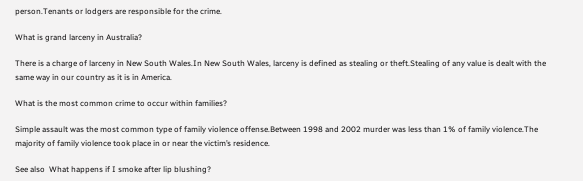person.Tenants or lodgers are responsible for the crime.

What is grand larceny in Australia?

There is a charge of larceny in New South Wales.In New South Wales, larceny is defined as stealing or theft.Stealing of any value is dealt with the same way in our country as it is in America.

What is the most common crime to occur within families?

Simple assault was the most common type of family violence offense.Between 1998 and 2002 murder was less than 1% of family violence.The majority of family violence took place in or near the victim’s residence.

See also  What happens if I smoke after lip blushing?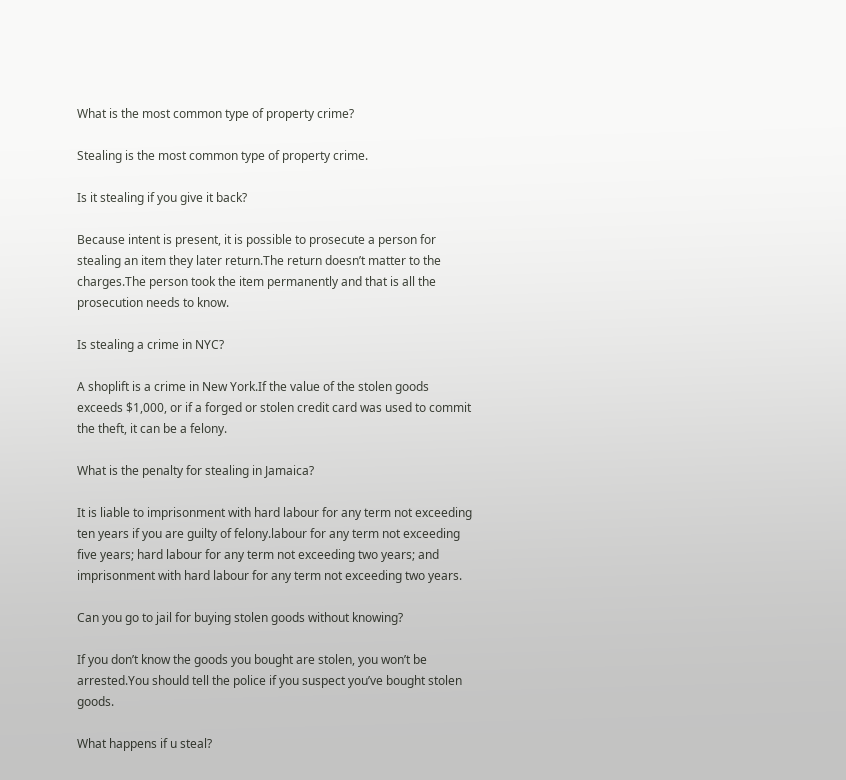What is the most common type of property crime?

Stealing is the most common type of property crime.

Is it stealing if you give it back?

Because intent is present, it is possible to prosecute a person for stealing an item they later return.The return doesn’t matter to the charges.The person took the item permanently and that is all the prosecution needs to know.

Is stealing a crime in NYC?

A shoplift is a crime in New York.If the value of the stolen goods exceeds $1,000, or if a forged or stolen credit card was used to commit the theft, it can be a felony.

What is the penalty for stealing in Jamaica?

It is liable to imprisonment with hard labour for any term not exceeding ten years if you are guilty of felony.labour for any term not exceeding five years; hard labour for any term not exceeding two years; and imprisonment with hard labour for any term not exceeding two years.

Can you go to jail for buying stolen goods without knowing?

If you don’t know the goods you bought are stolen, you won’t be arrested.You should tell the police if you suspect you’ve bought stolen goods.

What happens if u steal?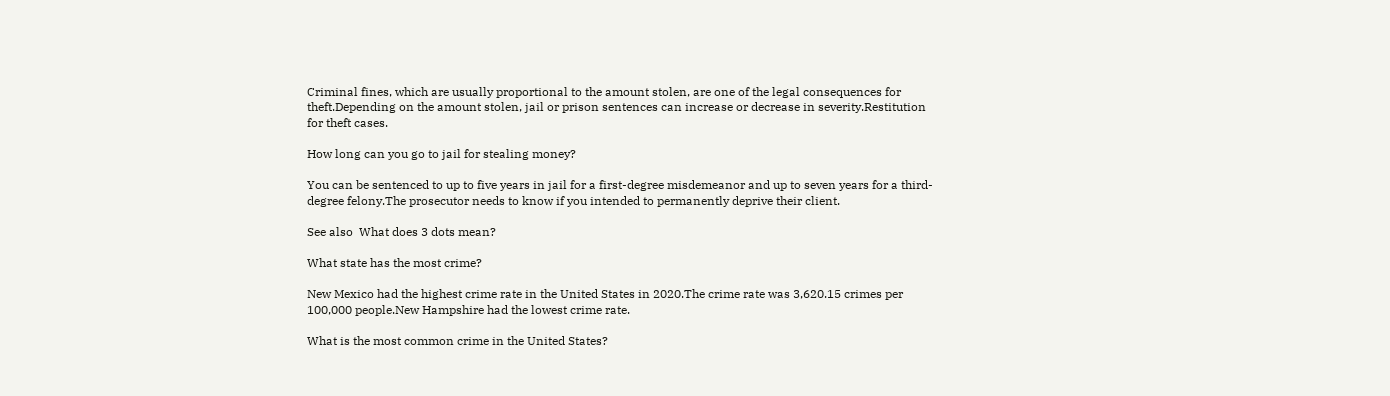Criminal fines, which are usually proportional to the amount stolen, are one of the legal consequences for theft.Depending on the amount stolen, jail or prison sentences can increase or decrease in severity.Restitution for theft cases.

How long can you go to jail for stealing money?

You can be sentenced to up to five years in jail for a first-degree misdemeanor and up to seven years for a third-degree felony.The prosecutor needs to know if you intended to permanently deprive their client.

See also  What does 3 dots mean?

What state has the most crime?

New Mexico had the highest crime rate in the United States in 2020.The crime rate was 3,620.15 crimes per 100,000 people.New Hampshire had the lowest crime rate.

What is the most common crime in the United States?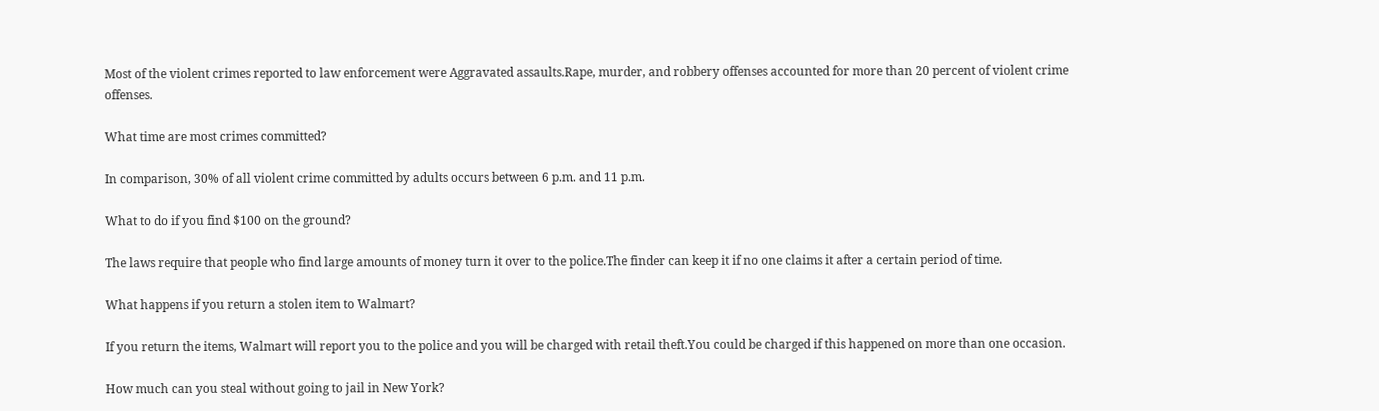Most of the violent crimes reported to law enforcement were Aggravated assaults.Rape, murder, and robbery offenses accounted for more than 20 percent of violent crime offenses.

What time are most crimes committed?

In comparison, 30% of all violent crime committed by adults occurs between 6 p.m. and 11 p.m.

What to do if you find $100 on the ground?

The laws require that people who find large amounts of money turn it over to the police.The finder can keep it if no one claims it after a certain period of time.

What happens if you return a stolen item to Walmart?

If you return the items, Walmart will report you to the police and you will be charged with retail theft.You could be charged if this happened on more than one occasion.

How much can you steal without going to jail in New York?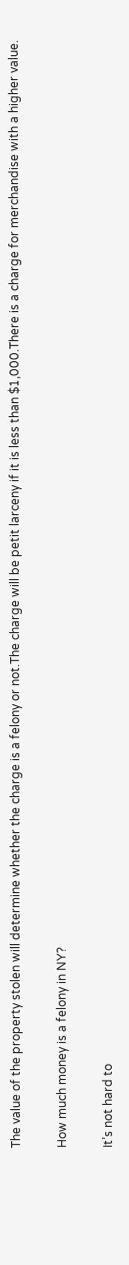The value of the property stolen will determine whether the charge is a felony or not.The charge will be petit larceny if it is less than $1,000.There is a charge for merchandise with a higher value.

How much money is a felony in NY?

It’s not hard to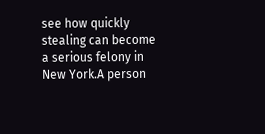see how quickly stealing can become a serious felony in New York.A person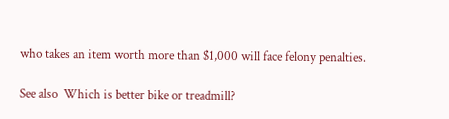who takes an item worth more than $1,000 will face felony penalties.

See also  Which is better bike or treadmill?